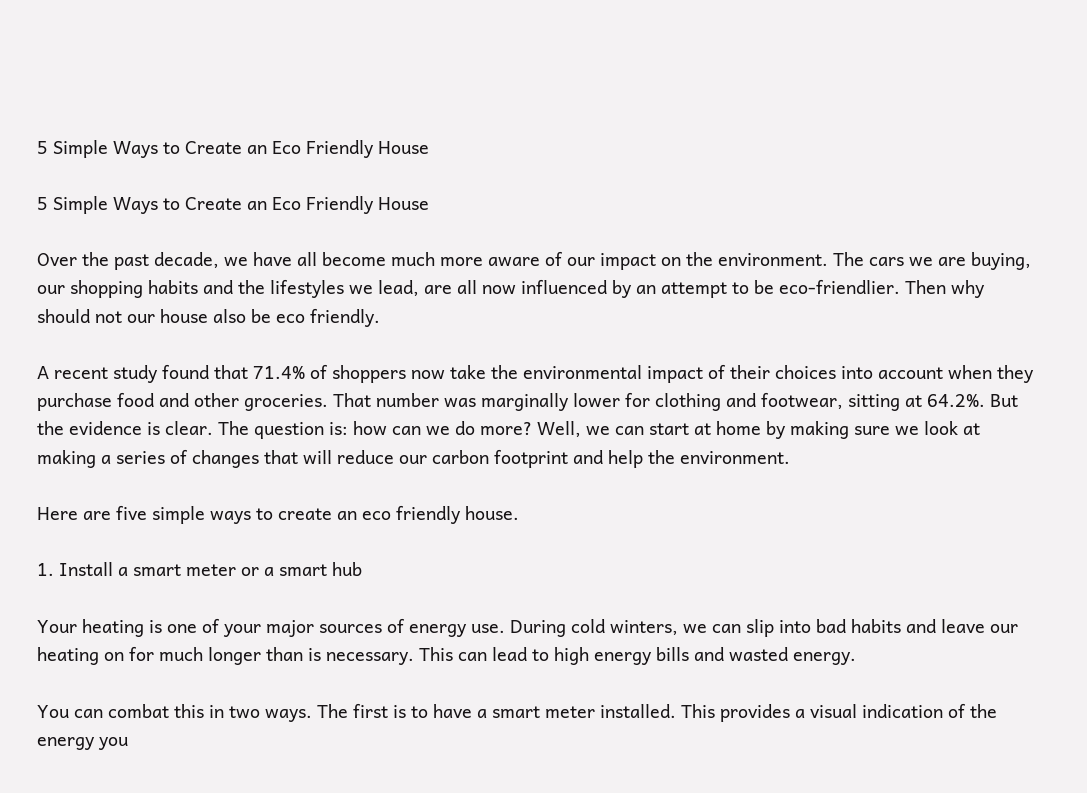5 Simple Ways to Create an Eco Friendly House

5 Simple Ways to Create an Eco Friendly House

Over the past decade, we have all become much more aware of our impact on the environment. The cars we are buying, our shopping habits and the lifestyles we lead, are all now influenced by an attempt to be eco-friendlier. Then why should not our house also be eco friendly.

A recent study found that 71.4% of shoppers now take the environmental impact of their choices into account when they purchase food and other groceries. That number was marginally lower for clothing and footwear, sitting at 64.2%. But the evidence is clear. The question is: how can we do more? Well, we can start at home by making sure we look at making a series of changes that will reduce our carbon footprint and help the environment.

Here are five simple ways to create an eco friendly house.

1. Install a smart meter or a smart hub

Your heating is one of your major sources of energy use. During cold winters, we can slip into bad habits and leave our heating on for much longer than is necessary. This can lead to high energy bills and wasted energy.

You can combat this in two ways. The first is to have a smart meter installed. This provides a visual indication of the energy you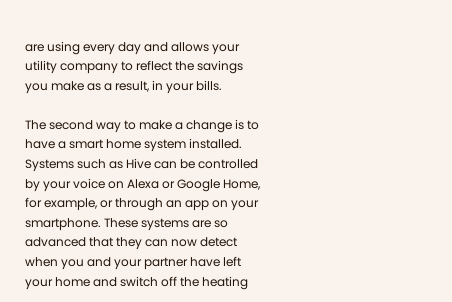are using every day and allows your utility company to reflect the savings you make as a result, in your bills.

The second way to make a change is to have a smart home system installed. Systems such as Hive can be controlled by your voice on Alexa or Google Home, for example, or through an app on your smartphone. These systems are so advanced that they can now detect when you and your partner have left your home and switch off the heating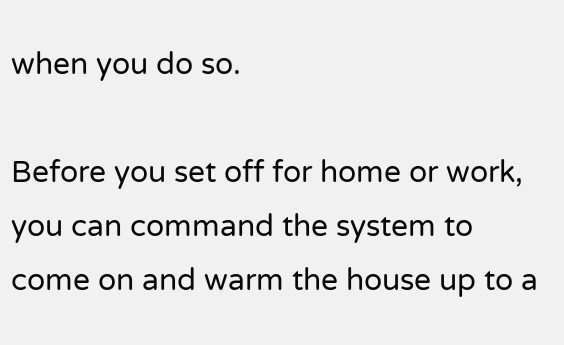when you do so.

Before you set off for home or work, you can command the system to come on and warm the house up to a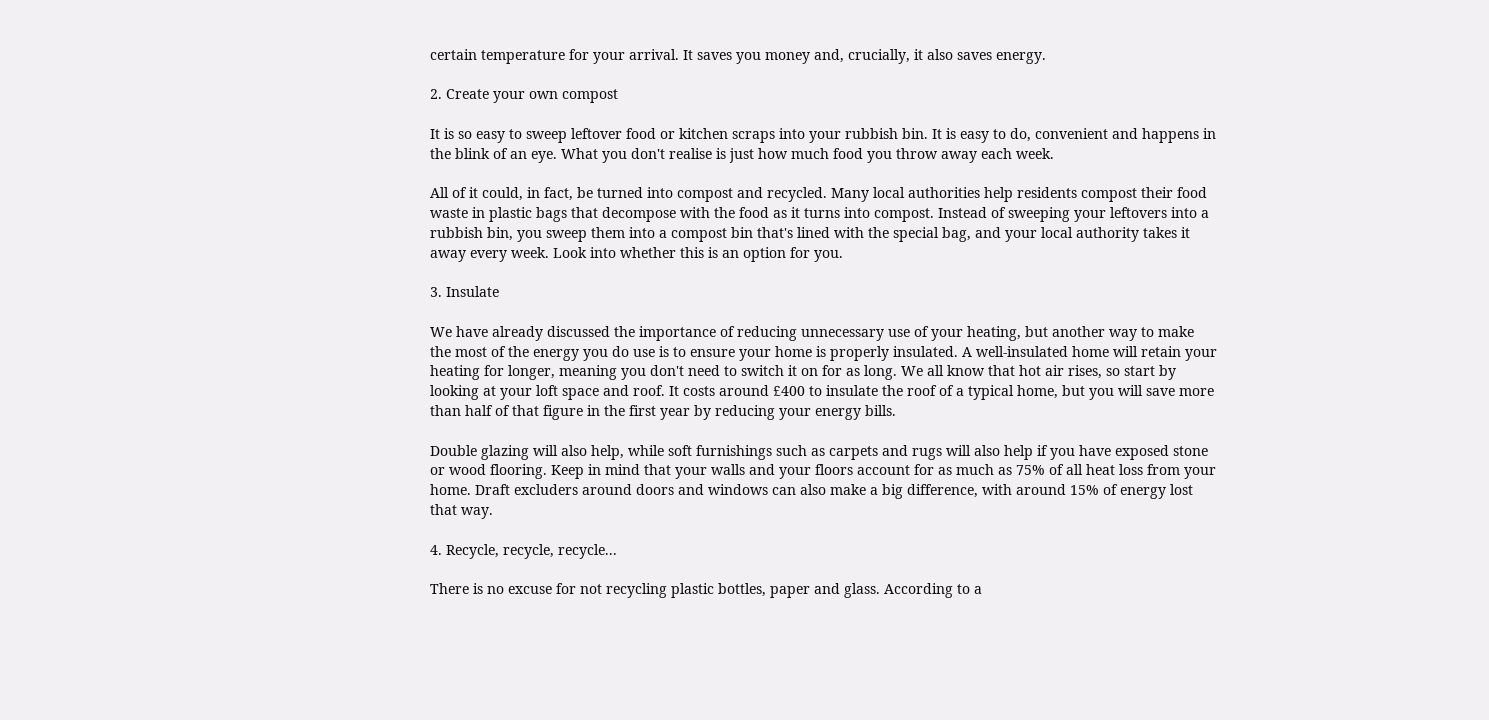certain temperature for your arrival. It saves you money and, crucially, it also saves energy.

2. Create your own compost

It is so easy to sweep leftover food or kitchen scraps into your rubbish bin. It is easy to do, convenient and happens in the blink of an eye. What you don't realise is just how much food you throw away each week.

All of it could, in fact, be turned into compost and recycled. Many local authorities help residents compost their food waste in plastic bags that decompose with the food as it turns into compost. Instead of sweeping your leftovers into a rubbish bin, you sweep them into a compost bin that's lined with the special bag, and your local authority takes it away every week. Look into whether this is an option for you.

3. Insulate

We have already discussed the importance of reducing unnecessary use of your heating, but another way to make the most of the energy you do use is to ensure your home is properly insulated. A well-insulated home will retain your heating for longer, meaning you don't need to switch it on for as long. We all know that hot air rises, so start by looking at your loft space and roof. It costs around £400 to insulate the roof of a typical home, but you will save more than half of that figure in the first year by reducing your energy bills.

Double glazing will also help, while soft furnishings such as carpets and rugs will also help if you have exposed stone or wood flooring. Keep in mind that your walls and your floors account for as much as 75% of all heat loss from your home. Draft excluders around doors and windows can also make a big difference, with around 15% of energy lost that way.

4. Recycle, recycle, recycle...

There is no excuse for not recycling plastic bottles, paper and glass. According to a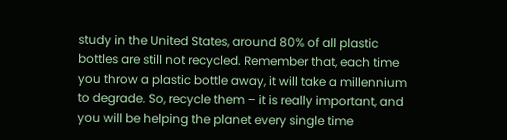study in the United States, around 80% of all plastic bottles are still not recycled. Remember that, each time you throw a plastic bottle away, it will take a millennium to degrade. So, recycle them – it is really important, and you will be helping the planet every single time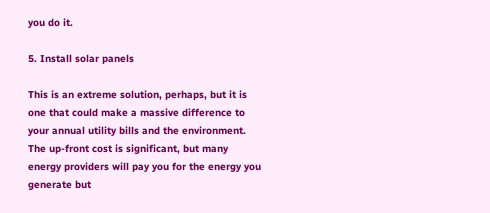you do it.

5. Install solar panels

This is an extreme solution, perhaps, but it is one that could make a massive difference to your annual utility bills and the environment. The up-front cost is significant, but many energy providers will pay you for the energy you generate but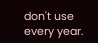don't use every year.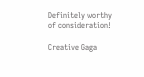Definitely worthy of consideration!

Creative Gaga